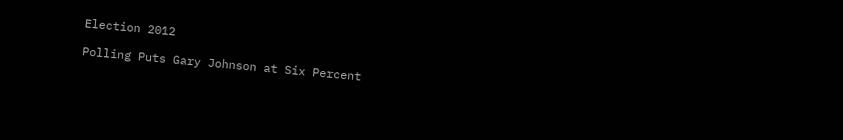Election 2012

Polling Puts Gary Johnson at Six Percent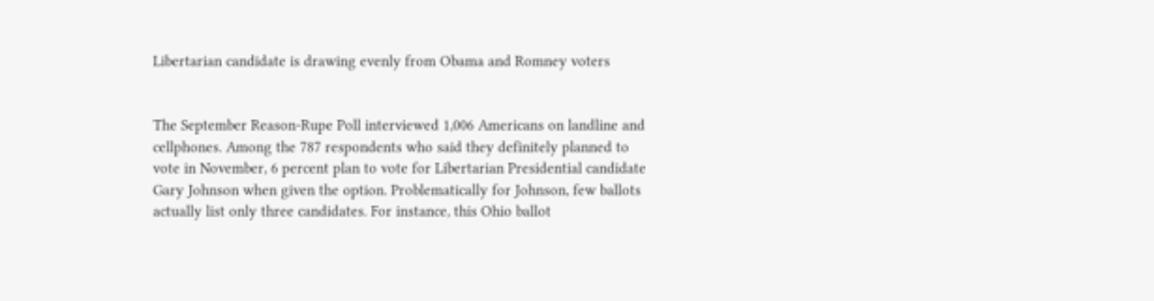Libertarian candidate is drawing evenly from Obama and Romney voters


The September Reason-Rupe Poll interviewed 1,006 Americans on landline and cellphones. Among the 787 respondents who said they definitely planned to vote in November, 6 percent plan to vote for Libertarian Presidential candidate Gary Johnson when given the option. Problematically for Johnson, few ballots actually list only three candidates. For instance, this Ohio ballot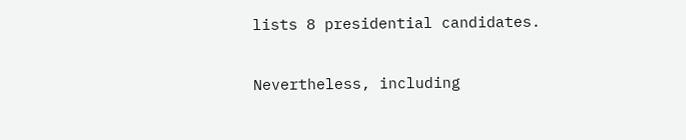lists 8 presidential candidates.

Nevertheless, including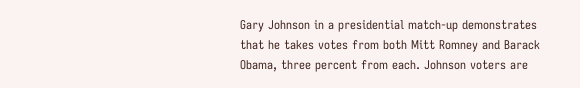Gary Johnson in a presidential match-up demonstrates that he takes votes from both Mitt Romney and Barack Obama, three percent from each. Johnson voters are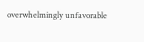overwhelmingly unfavorable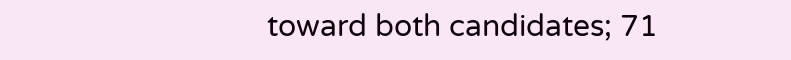toward both candidates; 71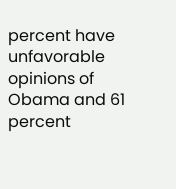percent have unfavorable opinions of Obama and 61 percent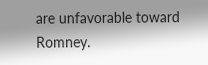are unfavorable toward Romney.